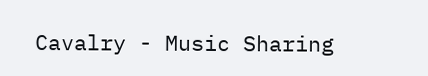Cavalry - Music Sharing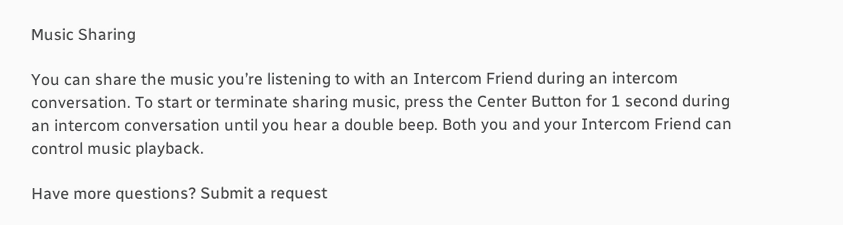Music Sharing

You can share the music you’re listening to with an Intercom Friend during an intercom conversation. To start or terminate sharing music, press the Center Button for 1 second during an intercom conversation until you hear a double beep. Both you and your Intercom Friend can control music playback.

Have more questions? Submit a request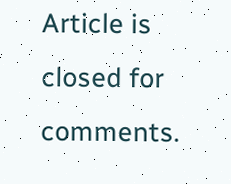Article is closed for comments.